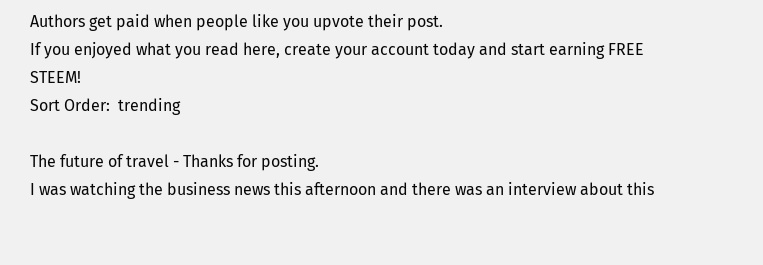Authors get paid when people like you upvote their post.
If you enjoyed what you read here, create your account today and start earning FREE STEEM!
Sort Order:  trending

The future of travel - Thanks for posting.
I was watching the business news this afternoon and there was an interview about this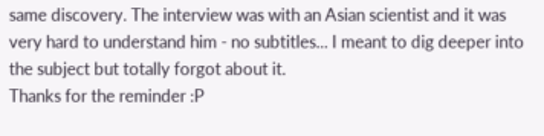same discovery. The interview was with an Asian scientist and it was very hard to understand him - no subtitles... I meant to dig deeper into the subject but totally forgot about it.
Thanks for the reminder :P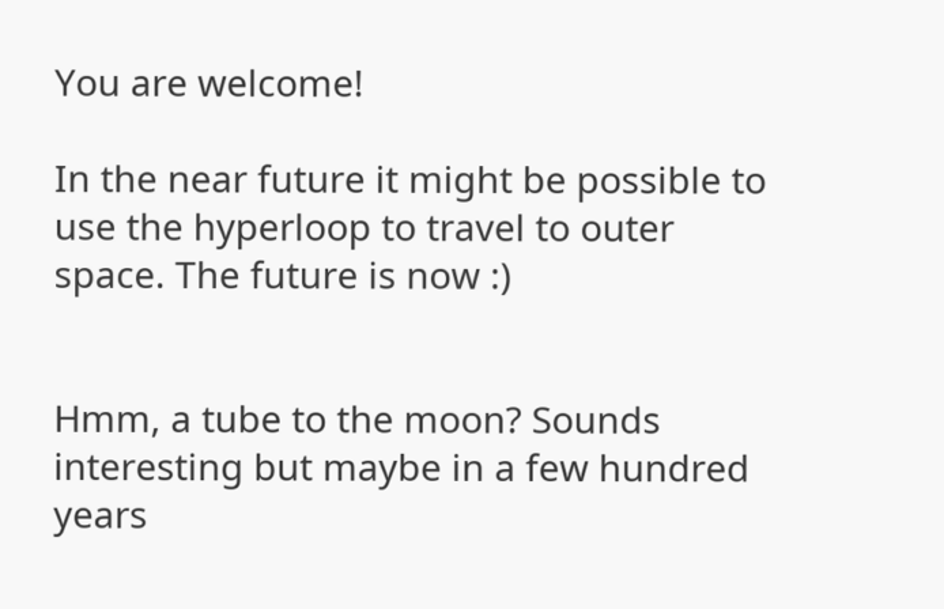You are welcome!

In the near future it might be possible to use the hyperloop to travel to outer space. The future is now :)


Hmm, a tube to the moon? Sounds interesting but maybe in a few hundred years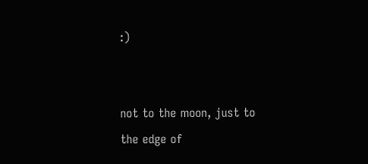:)


not to the moon, just to the edge of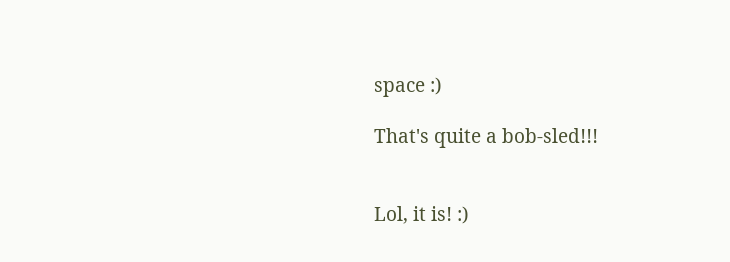space :)

That's quite a bob-sled!!!


Lol, it is! :)